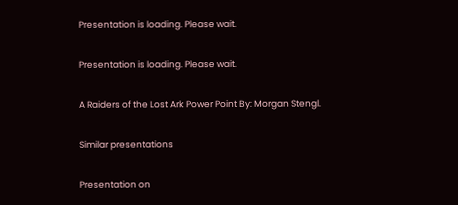Presentation is loading. Please wait.

Presentation is loading. Please wait.

A Raiders of the Lost Ark Power Point By: Morgan Stengl.

Similar presentations

Presentation on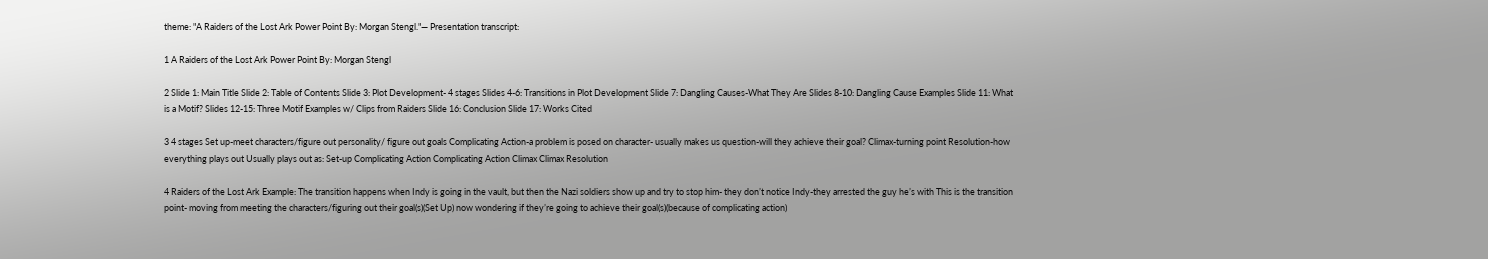theme: "A Raiders of the Lost Ark Power Point By: Morgan Stengl."— Presentation transcript:

1 A Raiders of the Lost Ark Power Point By: Morgan Stengl

2 Slide 1: Main Title Slide 2: Table of Contents Slide 3: Plot Development- 4 stages Slides 4-6: Transitions in Plot Development Slide 7: Dangling Causes-What They Are Slides 8-10: Dangling Cause Examples Slide 11: What is a Motif? Slides 12-15: Three Motif Examples w/ Clips from Raiders Slide 16: Conclusion Slide 17: Works Cited

3 4 stages Set up-meet characters/figure out personality/ figure out goals Complicating Action-a problem is posed on character- usually makes us question-will they achieve their goal? Climax-turning point Resolution-how everything plays out Usually plays out as: Set-up Complicating Action Complicating Action Climax Climax Resolution

4 Raiders of the Lost Ark Example: The transition happens when Indy is going in the vault, but then the Nazi soldiers show up and try to stop him- they don’t notice Indy-they arrested the guy he’s with This is the transition point- moving from meeting the characters/figuring out their goal(s)(Set Up) now wondering if they’re going to achieve their goal(s)(because of complicating action)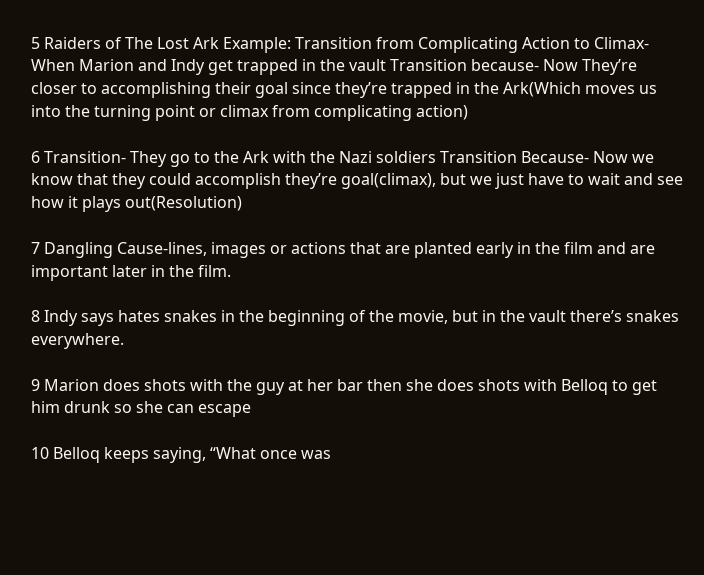5 Raiders of The Lost Ark Example: Transition from Complicating Action to Climax-When Marion and Indy get trapped in the vault Transition because- Now They’re closer to accomplishing their goal since they’re trapped in the Ark(Which moves us into the turning point or climax from complicating action)

6 Transition- They go to the Ark with the Nazi soldiers Transition Because- Now we know that they could accomplish they’re goal(climax), but we just have to wait and see how it plays out(Resolution)

7 Dangling Cause-lines, images or actions that are planted early in the film and are important later in the film.

8 Indy says hates snakes in the beginning of the movie, but in the vault there’s snakes everywhere.

9 Marion does shots with the guy at her bar then she does shots with Belloq to get him drunk so she can escape

10 Belloq keeps saying, “What once was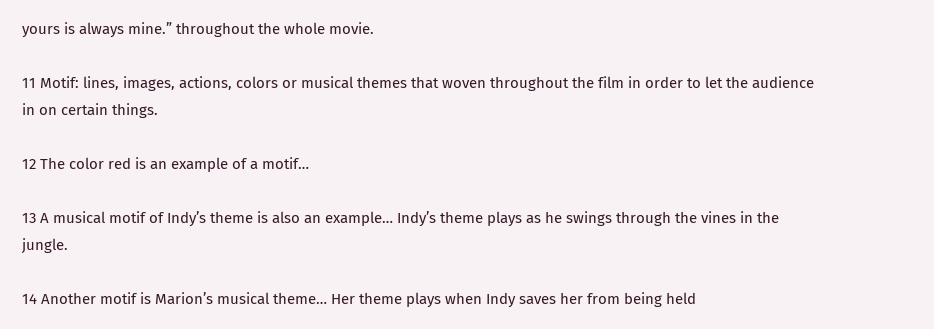yours is always mine.” throughout the whole movie.

11 Motif: lines, images, actions, colors or musical themes that woven throughout the film in order to let the audience in on certain things.

12 The color red is an example of a motif…

13 A musical motif of Indy’s theme is also an example… Indy’s theme plays as he swings through the vines in the jungle.

14 Another motif is Marion’s musical theme… Her theme plays when Indy saves her from being held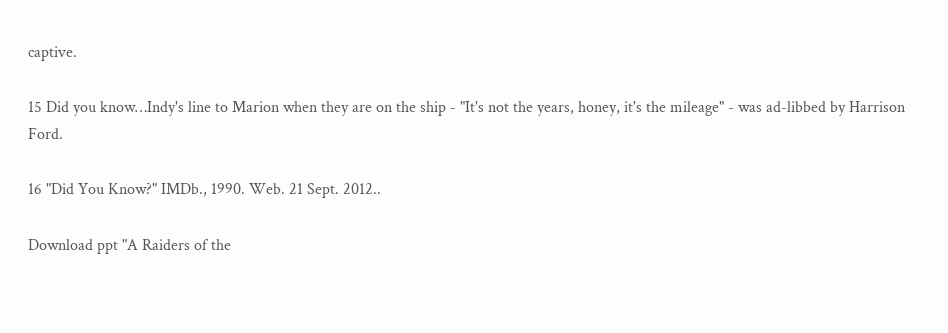captive.

15 Did you know…Indy's line to Marion when they are on the ship - "It's not the years, honey, it's the mileage" - was ad-libbed by Harrison Ford.

16 "Did You Know?" IMDb., 1990. Web. 21 Sept. 2012..

Download ppt "A Raiders of the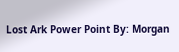Lost Ark Power Point By: Morgan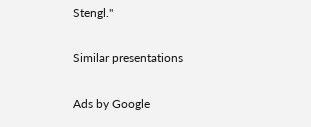Stengl."

Similar presentations

Ads by Google